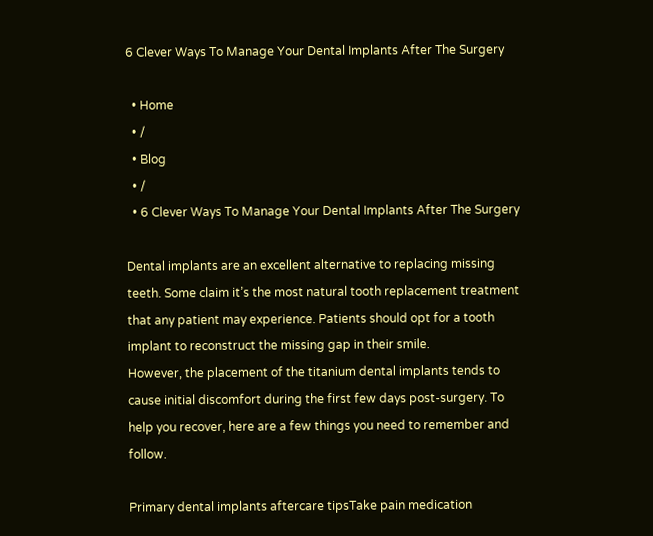6 Clever Ways To Manage Your Dental Implants After The Surgery

  • Home
  • /
  • Blog
  • /
  • 6 Clever Ways To Manage Your Dental Implants After The Surgery

Dental implants are an excellent alternative to replacing missing teeth. Some claim it’s the most natural tooth replacement treatment that any patient may experience. Patients should opt for a tooth implant to reconstruct the missing gap in their smile.
However, the placement of the titanium dental implants tends to cause initial discomfort during the first few days post-surgery. To help you recover, here are a few things you need to remember and follow.

Primary dental implants aftercare tipsTake pain medication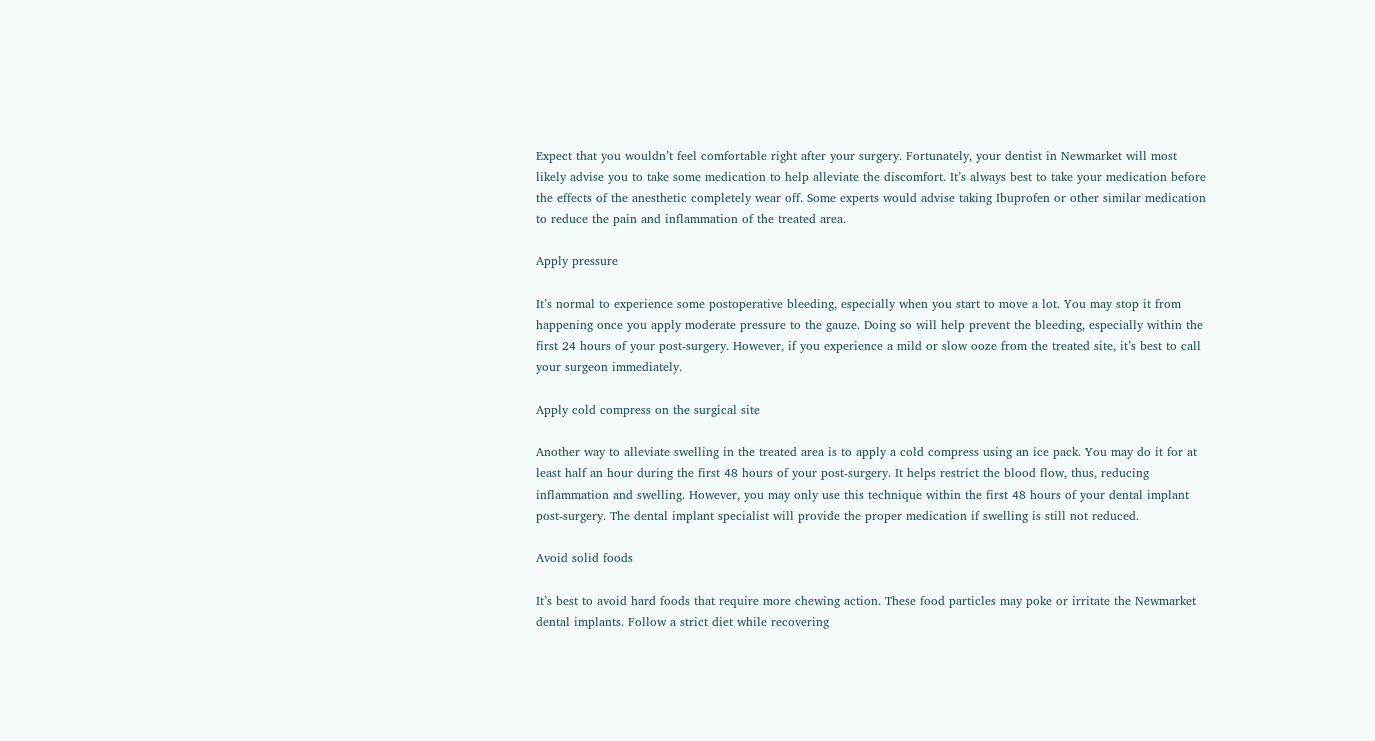Expect that you wouldn’t feel comfortable right after your surgery. Fortunately, your dentist in Newmarket will most likely advise you to take some medication to help alleviate the discomfort. It’s always best to take your medication before the effects of the anesthetic completely wear off. Some experts would advise taking Ibuprofen or other similar medication to reduce the pain and inflammation of the treated area.

Apply pressure

It’s normal to experience some postoperative bleeding, especially when you start to move a lot. You may stop it from happening once you apply moderate pressure to the gauze. Doing so will help prevent the bleeding, especially within the first 24 hours of your post-surgery. However, if you experience a mild or slow ooze from the treated site, it’s best to call your surgeon immediately.

Apply cold compress on the surgical site

Another way to alleviate swelling in the treated area is to apply a cold compress using an ice pack. You may do it for at least half an hour during the first 48 hours of your post-surgery. It helps restrict the blood flow, thus, reducing inflammation and swelling. However, you may only use this technique within the first 48 hours of your dental implant post-surgery. The dental implant specialist will provide the proper medication if swelling is still not reduced.

Avoid solid foods

It’s best to avoid hard foods that require more chewing action. These food particles may poke or irritate the Newmarket dental implants. Follow a strict diet while recovering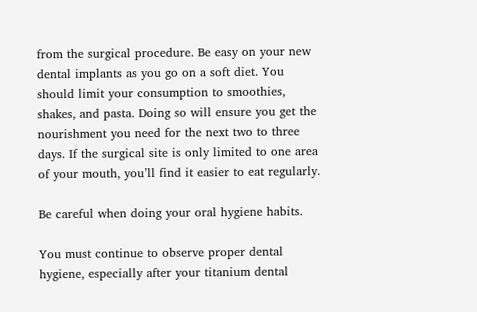from the surgical procedure. Be easy on your new dental implants as you go on a soft diet. You should limit your consumption to smoothies, shakes, and pasta. Doing so will ensure you get the nourishment you need for the next two to three days. If the surgical site is only limited to one area of your mouth, you’ll find it easier to eat regularly.

Be careful when doing your oral hygiene habits.

You must continue to observe proper dental hygiene, especially after your titanium dental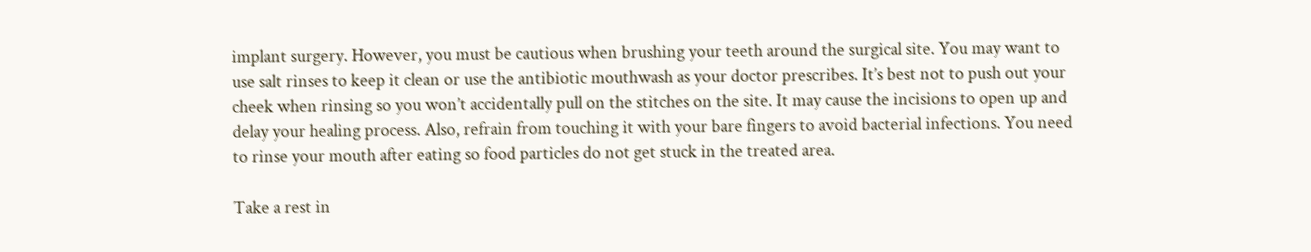implant surgery. However, you must be cautious when brushing your teeth around the surgical site. You may want to use salt rinses to keep it clean or use the antibiotic mouthwash as your doctor prescribes. It’s best not to push out your cheek when rinsing so you won’t accidentally pull on the stitches on the site. It may cause the incisions to open up and delay your healing process. Also, refrain from touching it with your bare fingers to avoid bacterial infections. You need to rinse your mouth after eating so food particles do not get stuck in the treated area.

Take a rest in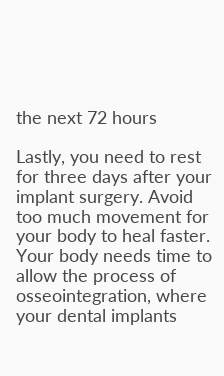the next 72 hours

Lastly, you need to rest for three days after your implant surgery. Avoid too much movement for your body to heal faster. Your body needs time to allow the process of osseointegration, where your dental implants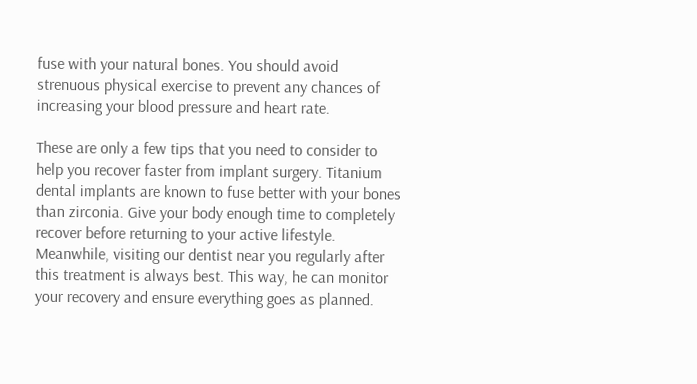fuse with your natural bones. You should avoid strenuous physical exercise to prevent any chances of increasing your blood pressure and heart rate.

These are only a few tips that you need to consider to help you recover faster from implant surgery. Titanium dental implants are known to fuse better with your bones than zirconia. Give your body enough time to completely recover before returning to your active lifestyle. Meanwhile, visiting our dentist near you regularly after this treatment is always best. This way, he can monitor your recovery and ensure everything goes as planned.